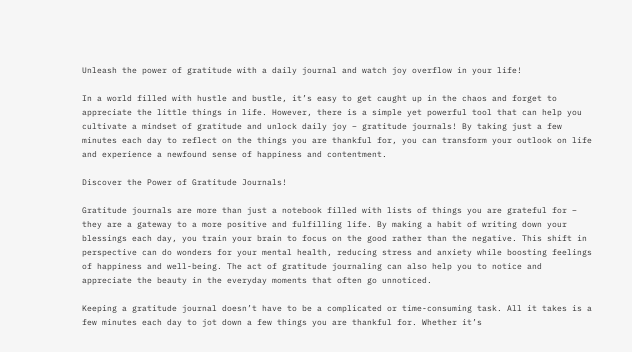Unleash the power of gratitude with a daily journal and watch joy overflow in your life!

In a world filled with hustle and bustle, it’s easy to get caught up in the chaos and forget to appreciate the little things in life. However, there is a simple yet powerful tool that can help you cultivate a mindset of gratitude and unlock daily joy – gratitude journals! By taking just a few minutes each day to reflect on the things you are thankful for, you can transform your outlook on life and experience a newfound sense of happiness and contentment.

Discover the Power of Gratitude Journals!

Gratitude journals are more than just a notebook filled with lists of things you are grateful for – they are a gateway to a more positive and fulfilling life. By making a habit of writing down your blessings each day, you train your brain to focus on the good rather than the negative. This shift in perspective can do wonders for your mental health, reducing stress and anxiety while boosting feelings of happiness and well-being. The act of gratitude journaling can also help you to notice and appreciate the beauty in the everyday moments that often go unnoticed.

Keeping a gratitude journal doesn’t have to be a complicated or time-consuming task. All it takes is a few minutes each day to jot down a few things you are thankful for. Whether it’s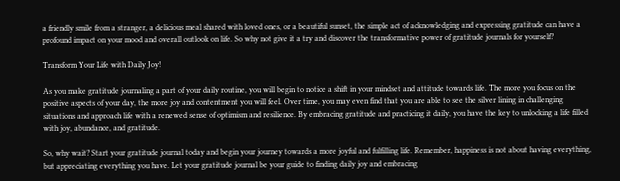a friendly smile from a stranger, a delicious meal shared with loved ones, or a beautiful sunset, the simple act of acknowledging and expressing gratitude can have a profound impact on your mood and overall outlook on life. So why not give it a try and discover the transformative power of gratitude journals for yourself?

Transform Your Life with Daily Joy!

As you make gratitude journaling a part of your daily routine, you will begin to notice a shift in your mindset and attitude towards life. The more you focus on the positive aspects of your day, the more joy and contentment you will feel. Over time, you may even find that you are able to see the silver lining in challenging situations and approach life with a renewed sense of optimism and resilience. By embracing gratitude and practicing it daily, you have the key to unlocking a life filled with joy, abundance, and gratitude.

So, why wait? Start your gratitude journal today and begin your journey towards a more joyful and fulfilling life. Remember, happiness is not about having everything, but appreciating everything you have. Let your gratitude journal be your guide to finding daily joy and embracing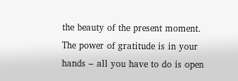the beauty of the present moment. The power of gratitude is in your hands – all you have to do is open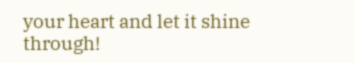your heart and let it shine through!